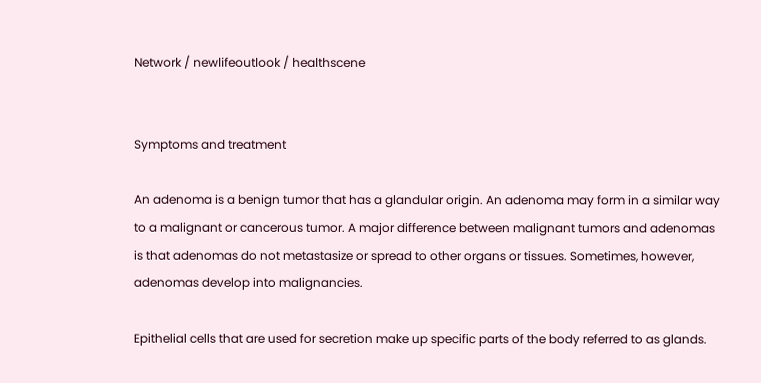Network / newlifeoutlook / healthscene


Symptoms and treatment

An adenoma is a benign tumor that has a glandular origin. An adenoma may form in a similar way to a malignant or cancerous tumor. A major difference between malignant tumors and adenomas is that adenomas do not metastasize or spread to other organs or tissues. Sometimes, however, adenomas develop into malignancies.

Epithelial cells that are used for secretion make up specific parts of the body referred to as glands.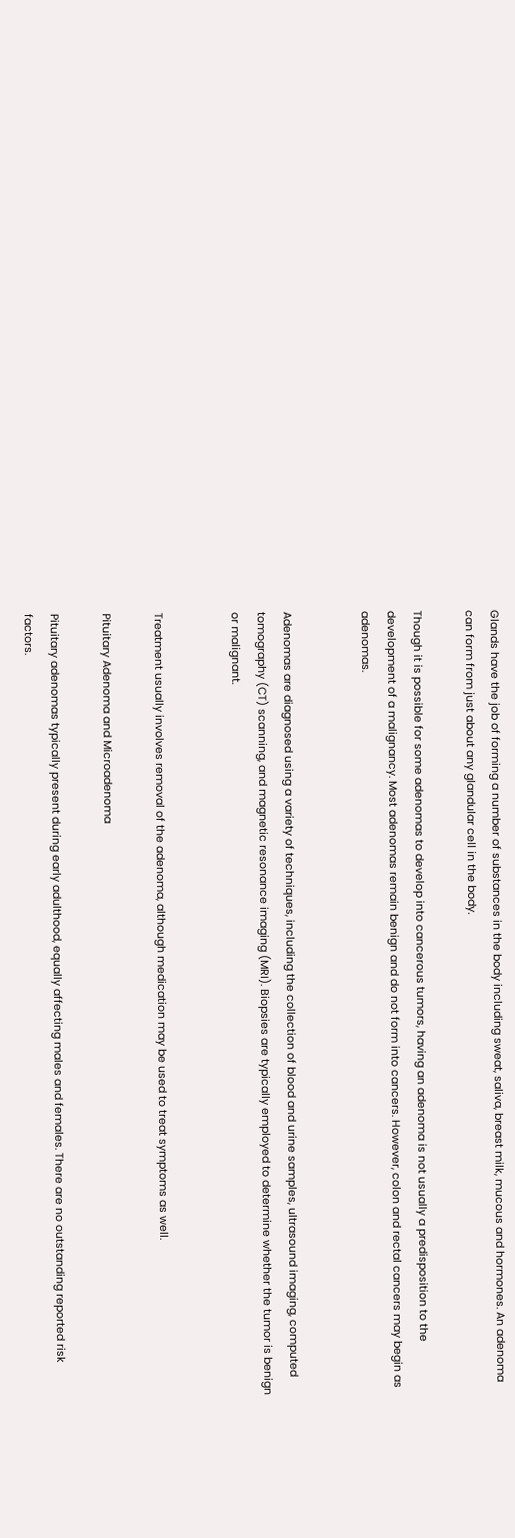Glands have the job of forming a number of substances in the body including sweat, saliva, breast milk, mucous and hormones. An adenoma can form from just about any glandular cell in the body.

Though it is possible for some adenomas to develop into cancerous tumors, having an adenoma is not usually a predisposition to the development of a malignancy. Most adenomas remain benign and do not form into cancers. However, colon and rectal cancers may begin as adenomas.


Adenomas are diagnosed using a variety of techniques, including the collection of blood and urine samples, ultrasound imaging, computed tomography (CT) scanning, and magnetic resonance imaging (MRI). Biopsies are typically employed to determine whether the tumor is benign or malignant.


Treatment usually involves removal of the adenoma, although medication may be used to treat symptoms as well.

Pituitary Adenoma and Microadenoma

Pituitary adenomas typically present during early adulthood, equally affecting males and females. There are no outstanding reported risk factors.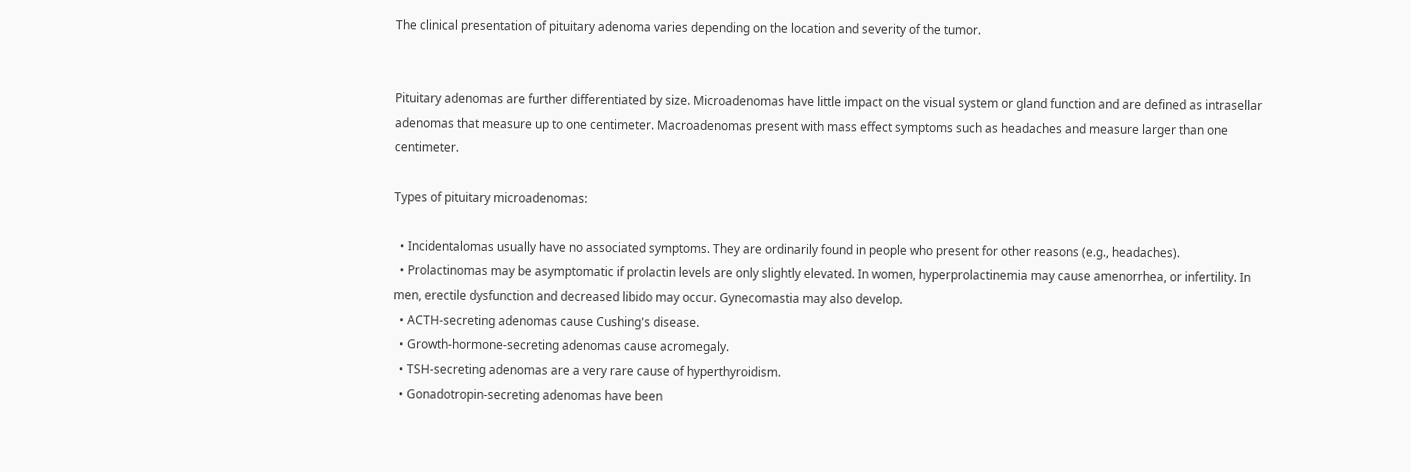The clinical presentation of pituitary adenoma varies depending on the location and severity of the tumor.


Pituitary adenomas are further differentiated by size. Microadenomas have little impact on the visual system or gland function and are defined as intrasellar adenomas that measure up to one centimeter. Macroadenomas present with mass effect symptoms such as headaches and measure larger than one centimeter.

Types of pituitary microadenomas:

  • Incidentalomas usually have no associated symptoms. They are ordinarily found in people who present for other reasons (e.g., headaches).
  • Prolactinomas may be asymptomatic if prolactin levels are only slightly elevated. In women, hyperprolactinemia may cause amenorrhea, or infertility. In men, erectile dysfunction and decreased libido may occur. Gynecomastia may also develop.
  • ACTH-secreting adenomas cause Cushing's disease.
  • Growth-hormone-secreting adenomas cause acromegaly.
  • TSH-secreting adenomas are a very rare cause of hyperthyroidism.
  • Gonadotropin-secreting adenomas have been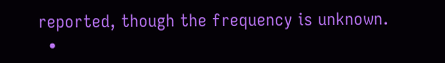reported, though the frequency is unknown.
  •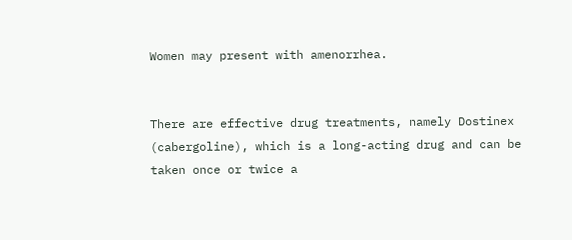Women may present with amenorrhea.


There are effective drug treatments, namely Dostinex (cabergoline), which is a long-acting drug and can be taken once or twice a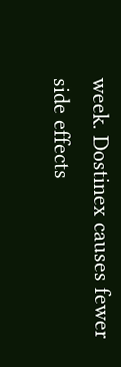week. Dostinex causes fewer side effects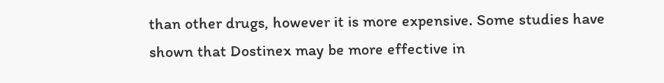than other drugs, however it is more expensive. Some studies have shown that Dostinex may be more effective in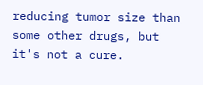reducing tumor size than some other drugs, but it's not a cure.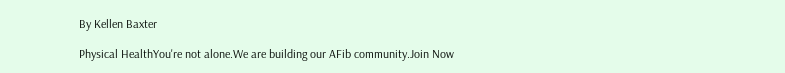By Kellen Baxter

Physical HealthYou're not alone.We are building our AFib community.Join Now